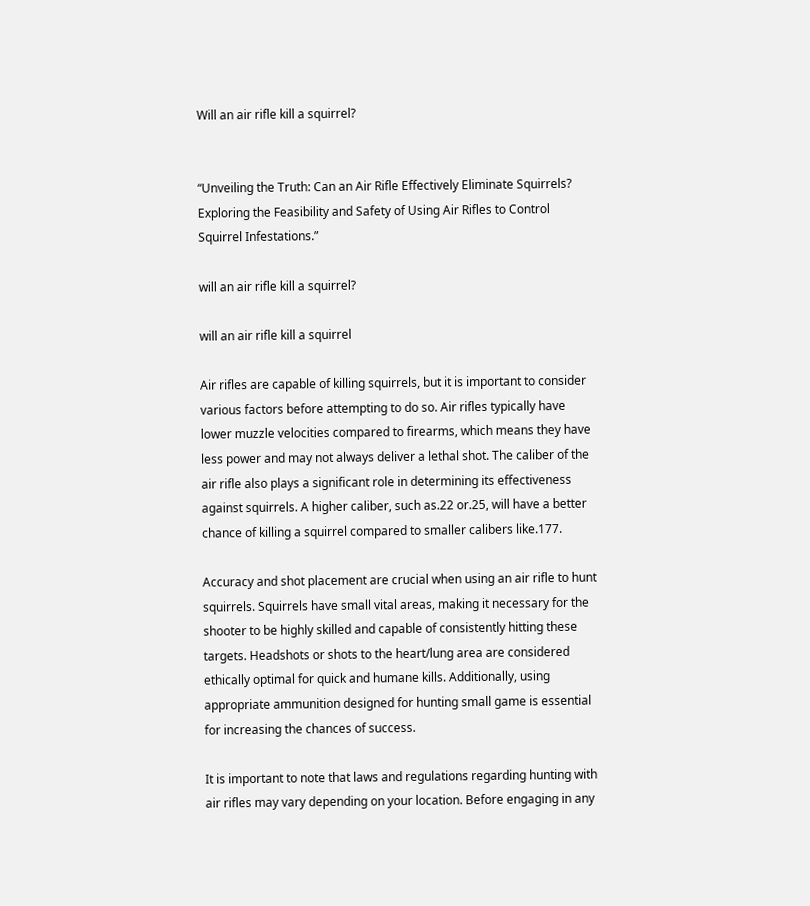Will an air rifle kill a squirrel?


“Unveiling the Truth: Can an Air Rifle Effectively Eliminate Squirrels? Exploring the Feasibility and Safety of Using Air Rifles to Control Squirrel Infestations.”

will an air rifle kill a squirrel?

will an air rifle kill a squirrel

Air rifles are capable of killing squirrels, but it is important to consider various factors before attempting to do so. Air rifles typically have lower muzzle velocities compared to firearms, which means they have less power and may not always deliver a lethal shot. The caliber of the air rifle also plays a significant role in determining its effectiveness against squirrels. A higher caliber, such as.22 or.25, will have a better chance of killing a squirrel compared to smaller calibers like.177.

Accuracy and shot placement are crucial when using an air rifle to hunt squirrels. Squirrels have small vital areas, making it necessary for the shooter to be highly skilled and capable of consistently hitting these targets. Headshots or shots to the heart/lung area are considered ethically optimal for quick and humane kills. Additionally, using appropriate ammunition designed for hunting small game is essential for increasing the chances of success.

It is important to note that laws and regulations regarding hunting with air rifles may vary depending on your location. Before engaging in any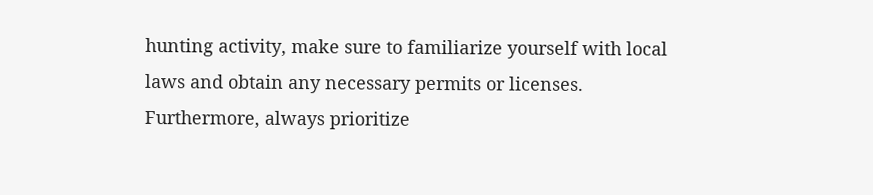hunting activity, make sure to familiarize yourself with local laws and obtain any necessary permits or licenses. Furthermore, always prioritize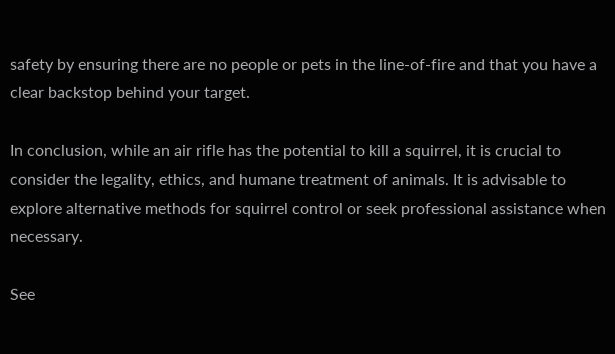safety by ensuring there are no people or pets in the line-of-fire and that you have a clear backstop behind your target.

In conclusion, while an air rifle has the potential to kill a squirrel, it is crucial to consider the legality, ethics, and humane treatment of animals. It is advisable to explore alternative methods for squirrel control or seek professional assistance when necessary.

See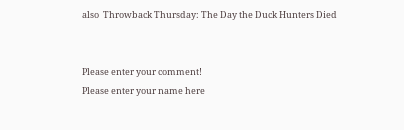also  Throwback Thursday: The Day the Duck Hunters Died


Please enter your comment!
Please enter your name here